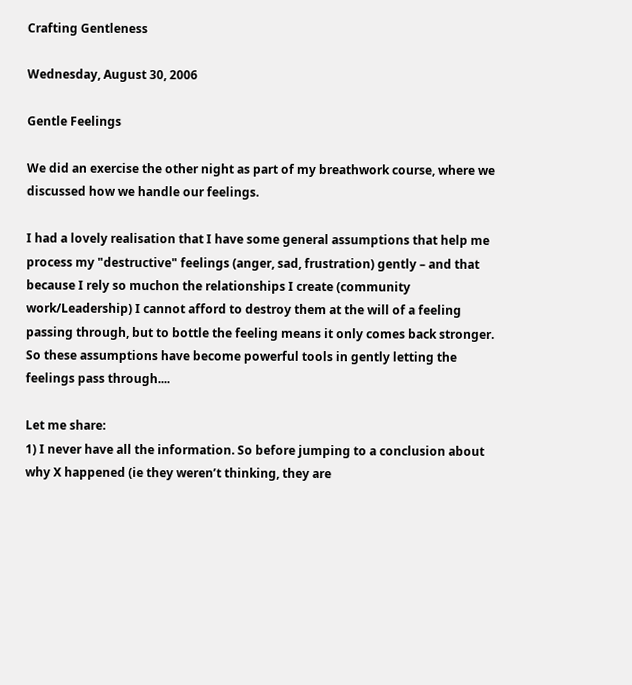Crafting Gentleness

Wednesday, August 30, 2006

Gentle Feelings

We did an exercise the other night as part of my breathwork course, where we discussed how we handle our feelings.

I had a lovely realisation that I have some general assumptions that help me process my "destructive" feelings (anger, sad, frustration) gently – and that because I rely so muchon the relationships I create (community work/Leadership) I cannot afford to destroy them at the will of a feeling passing through, but to bottle the feeling means it only comes back stronger. So these assumptions have become powerful tools in gently letting the feelings pass through....

Let me share:
1) I never have all the information. So before jumping to a conclusion about why X happened (ie they weren’t thinking, they are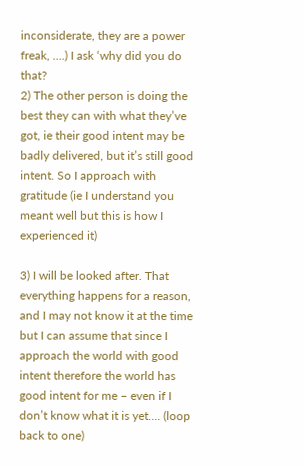inconsiderate, they are a power freak, ….) I ask ‘why did you do that?
2) The other person is doing the best they can with what they’ve got, ie their good intent may be badly delivered, but it’s still good intent. So I approach with gratitude (ie I understand you meant well but this is how I experienced it)

3) I will be looked after. That everything happens for a reason, and I may not know it at the time but I can assume that since I approach the world with good intent therefore the world has good intent for me – even if I don’t know what it is yet…. (loop back to one)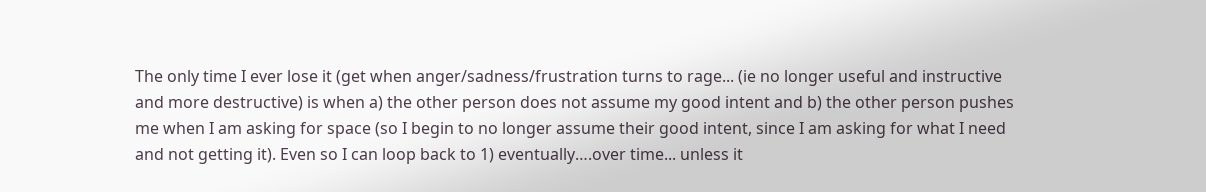The only time I ever lose it (get when anger/sadness/frustration turns to rage... (ie no longer useful and instructive and more destructive) is when a) the other person does not assume my good intent and b) the other person pushes me when I am asking for space (so I begin to no longer assume their good intent, since I am asking for what I need and not getting it). Even so I can loop back to 1) eventually….over time... unless it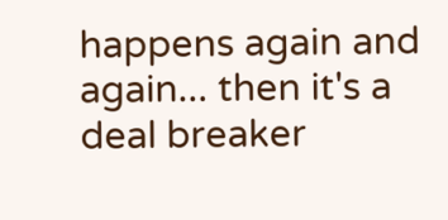happens again and again... then it's a deal breaker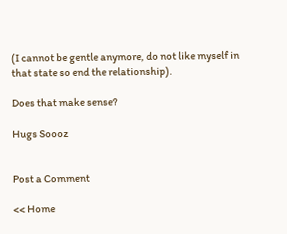(I cannot be gentle anymore, do not like myself in that state so end the relationship).

Does that make sense?

Hugs Soooz


Post a Comment

<< Home